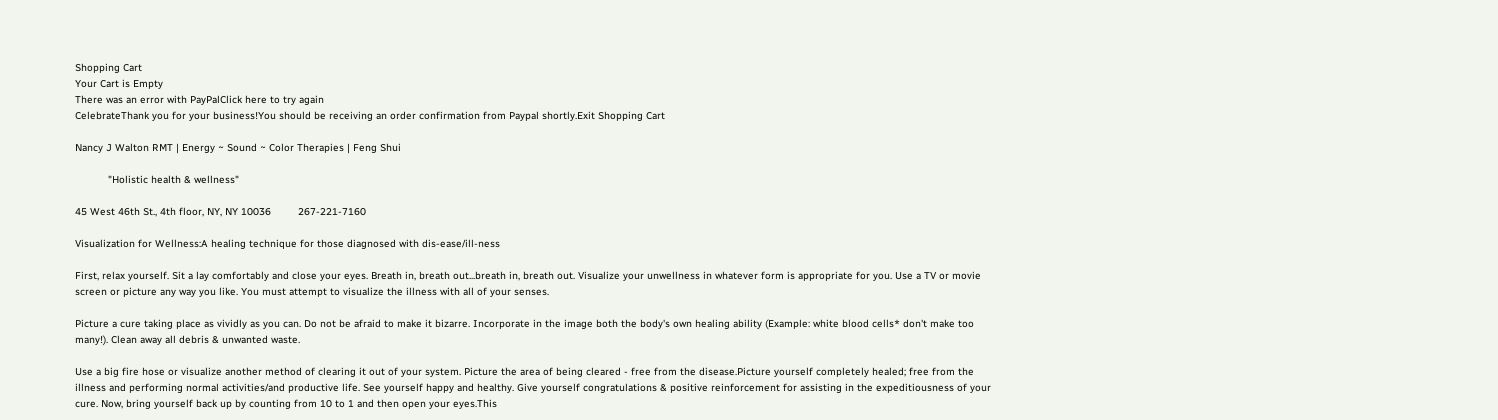Shopping Cart
Your Cart is Empty
There was an error with PayPalClick here to try again
CelebrateThank you for your business!You should be receiving an order confirmation from Paypal shortly.Exit Shopping Cart

Nancy J Walton RMT | Energy ~ Sound ~ Color Therapies | Feng Shui

           "Holistic health & wellness"

45 West 46th St., 4th floor, NY, NY 10036         267-221-7160

Visualization for Wellness:A healing technique for those diagnosed with dis-ease/ill-ness

First, relax yourself. Sit a lay comfortably and close your eyes. Breath in, breath out...breath in, breath out. Visualize your unwellness in whatever form is appropriate for you. Use a TV or movie screen or picture any way you like. You must attempt to visualize the illness with all of your senses.

Picture a cure taking place as vividly as you can. Do not be afraid to make it bizarre. Incorporate in the image both the body's own healing ability (Example: white blood cells* don't make too many!). Clean away all debris & unwanted waste.

Use a big fire hose or visualize another method of clearing it out of your system. Picture the area of being cleared - free from the disease.Picture yourself completely healed; free from the illness and performing normal activities/and productive life. See yourself happy and healthy. Give yourself congratulations & positive reinforcement for assisting in the expeditiousness of your cure. Now, bring yourself back up by counting from 10 to 1 and then open your eyes.This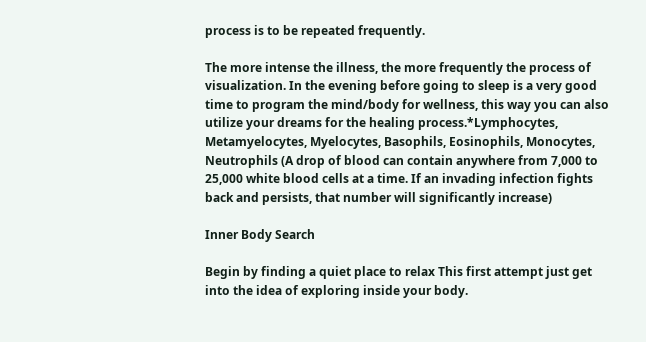process is to be repeated frequently.

The more intense the illness, the more frequently the process of visualization. In the evening before going to sleep is a very good time to program the mind/body for wellness, this way you can also utilize your dreams for the healing process.*Lymphocytes, Metamyelocytes, Myelocytes, Basophils, Eosinophils, Monocytes, Neutrophils (A drop of blood can contain anywhere from 7,000 to 25,000 white blood cells at a time. If an invading infection fights back and persists, that number will significantly increase)

Inner Body Search

Begin by finding a quiet place to relax This first attempt just get into the idea of exploring inside your body.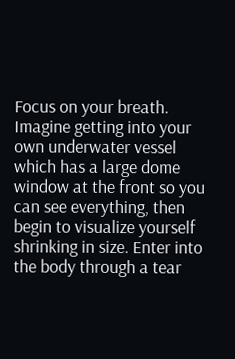Focus on your breath. Imagine getting into your own underwater vessel which has a large dome window at the front so you can see everything, then begin to visualize yourself shrinking in size. Enter into the body through a tear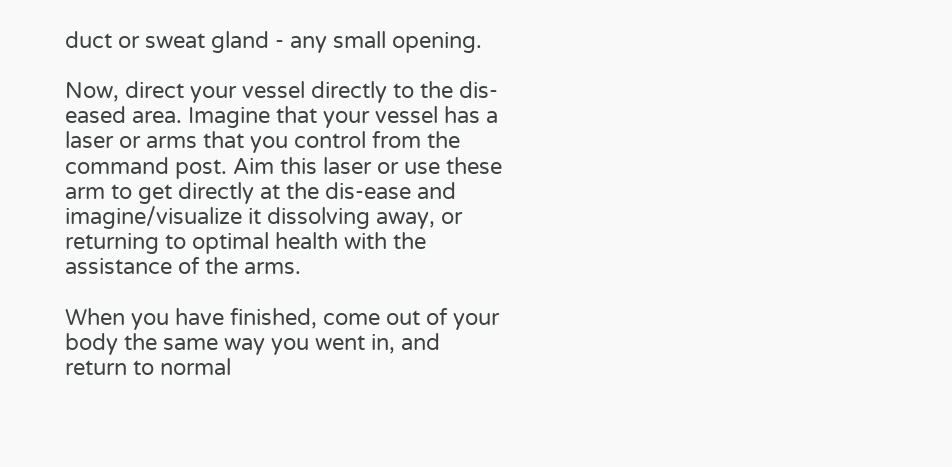duct or sweat gland - any small opening.

Now, direct your vessel directly to the dis-eased area. Imagine that your vessel has a laser or arms that you control from the command post. Aim this laser or use these arm to get directly at the dis-ease and imagine/visualize it dissolving away, or returning to optimal health with the assistance of the arms.

When you have finished, come out of your body the same way you went in, and return to normal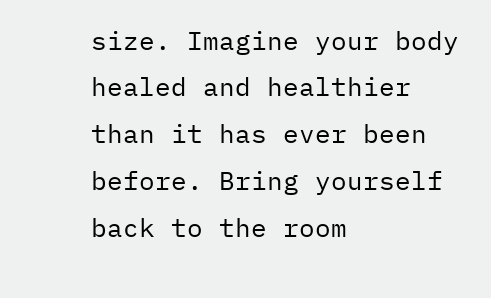size. Imagine your body healed and healthier than it has ever been before. Bring yourself back to the room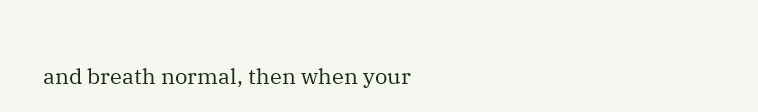and breath normal, then when your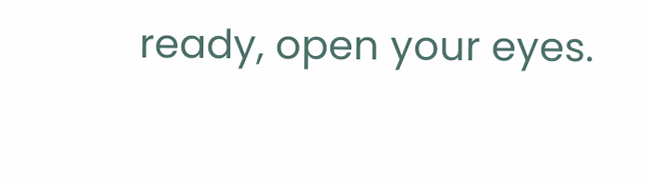ready, open your eyes.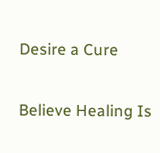Desire a Cure

Believe Healing Is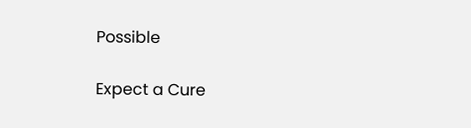Possible

Expect a Cure